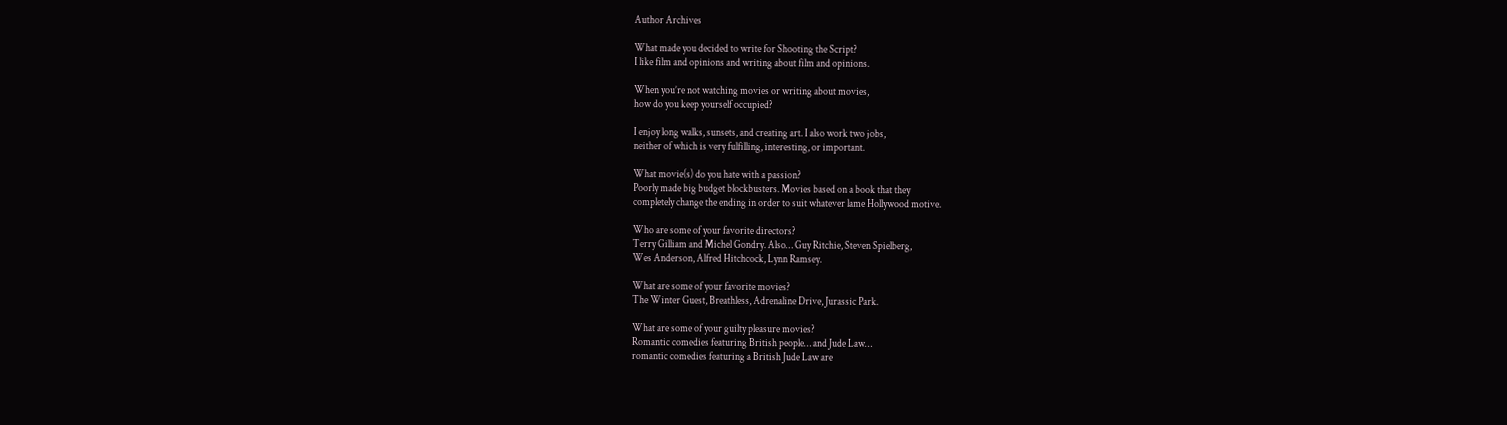Author Archives

What made you decided to write for Shooting the Script?
I like film and opinions and writing about film and opinions.

When you’re not watching movies or writing about movies,
how do you keep yourself occupied?

I enjoy long walks, sunsets, and creating art. I also work two jobs,
neither of which is very fulfilling, interesting, or important.

What movie(s) do you hate with a passion?
Poorly made big budget blockbusters. Movies based on a book that they
completely change the ending in order to suit whatever lame Hollywood motive.

Who are some of your favorite directors?
Terry Gilliam and Michel Gondry. Also… Guy Ritchie, Steven Spielberg,
Wes Anderson, Alfred Hitchcock, Lynn Ramsey.

What are some of your favorite movies?
The Winter Guest, Breathless, Adrenaline Drive, Jurassic Park.

What are some of your guilty pleasure movies?
Romantic comedies featuring British people… and Jude Law…
romantic comedies featuring a British Jude Law are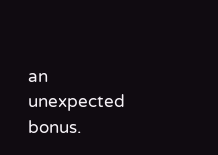an unexpected bonus.